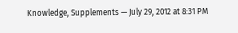Knowledge, Supplements — July 29, 2012 at 8:31 PM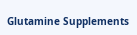Glutamine Supplements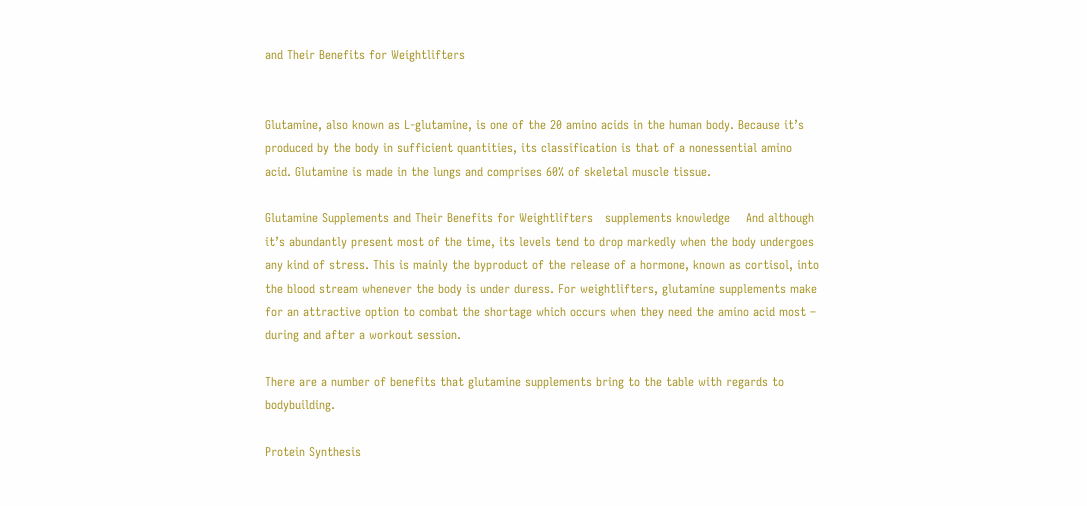and Their Benefits for Weightlifters


Glutamine, also known as L-glutamine, is one of the 20 amino acids in the human body. Because it’s produced by the body in sufficient quantities, its classification is that of a nonessential amino acid. Glutamine is made in the lungs and comprises 60% of skeletal muscle tissue.

Glutamine Supplements and Their Benefits for Weightlifters   supplements knowledge    And although it’s abundantly present most of the time, its levels tend to drop markedly when the body undergoes any kind of stress. This is mainly the byproduct of the release of a hormone, known as cortisol, into the blood stream whenever the body is under duress. For weightlifters, glutamine supplements make for an attractive option to combat the shortage which occurs when they need the amino acid most – during and after a workout session.

There are a number of benefits that glutamine supplements bring to the table with regards to bodybuilding.

Protein Synthesis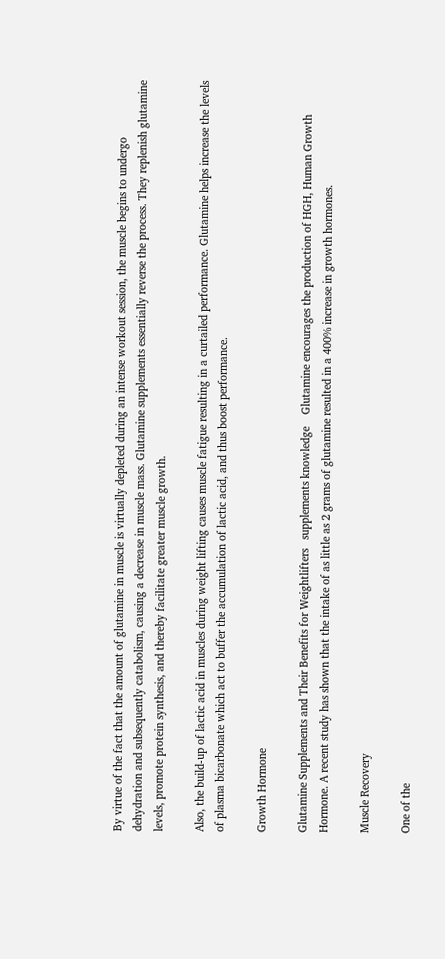By virtue of the fact that the amount of glutamine in muscle is virtually depleted during an intense workout session, the muscle begins to undergo dehydration and subsequently catabolism, causing a decrease in muscle mass. Glutamine supplements essentially reverse the process. They replenish glutamine levels, promote protein synthesis, and thereby facilitate greater muscle growth.

Also, the build-up of lactic acid in muscles during weight lifting causes muscle fatigue resulting in a curtailed performance. Glutamine helps increase the levels of plasma bicarbonate which act to buffer the accumulation of lactic acid, and thus boost performance.

Growth Hormone

Glutamine Supplements and Their Benefits for Weightlifters   supplements knowledge    Glutamine encourages the production of HGH, Human Growth Hormone. A recent study has shown that the intake of as little as 2 grams of glutamine resulted in a 400% increase in growth hormones.

Muscle Recovery

One of the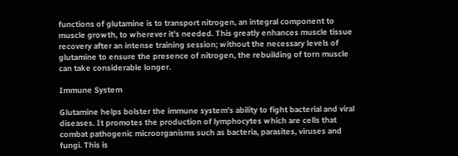functions of glutamine is to transport nitrogen, an integral component to muscle growth, to wherever it’s needed. This greatly enhances muscle tissue recovery after an intense training session; without the necessary levels of glutamine to ensure the presence of nitrogen, the rebuilding of torn muscle can take considerable longer.

Immune System

Glutamine helps bolster the immune system’s ability to fight bacterial and viral diseases. It promotes the production of lymphocytes which are cells that combat pathogenic microorganisms such as bacteria, parasites, viruses and fungi. This is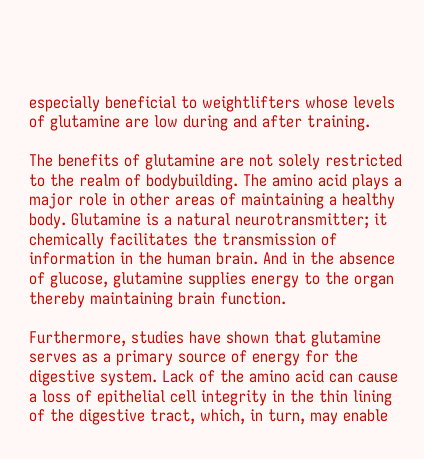especially beneficial to weightlifters whose levels of glutamine are low during and after training.

The benefits of glutamine are not solely restricted to the realm of bodybuilding. The amino acid plays a major role in other areas of maintaining a healthy body. Glutamine is a natural neurotransmitter; it chemically facilitates the transmission of information in the human brain. And in the absence of glucose, glutamine supplies energy to the organ thereby maintaining brain function.

Furthermore, studies have shown that glutamine serves as a primary source of energy for the digestive system. Lack of the amino acid can cause a loss of epithelial cell integrity in the thin lining of the digestive tract, which, in turn, may enable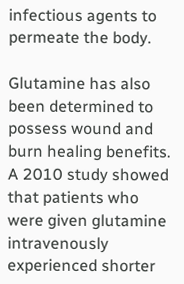infectious agents to permeate the body.

Glutamine has also been determined to possess wound and burn healing benefits. A 2010 study showed that patients who were given glutamine intravenously experienced shorter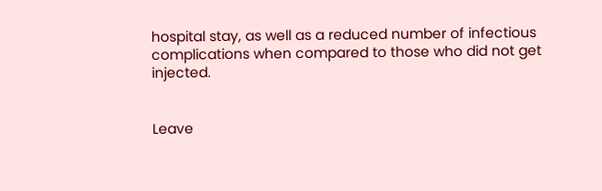hospital stay, as well as a reduced number of infectious complications when compared to those who did not get injected.


Leave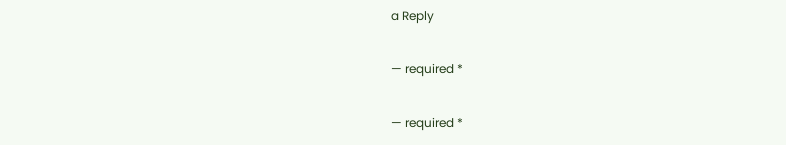a Reply

— required *

— required *